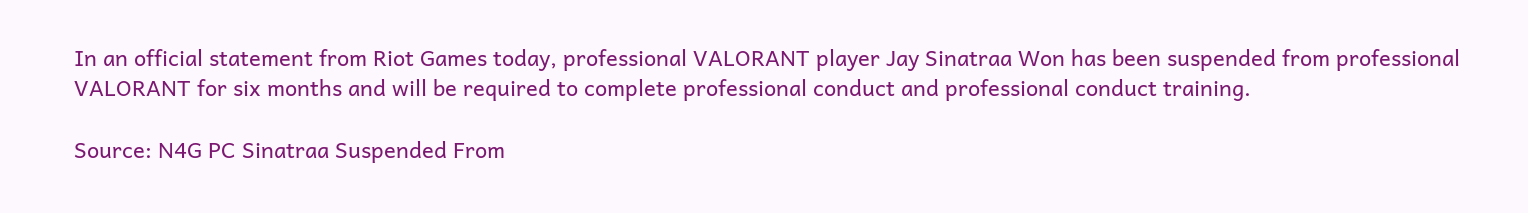In an official statement from Riot Games today, professional VALORANT player Jay Sinatraa Won has been suspended from professional VALORANT for six months and will be required to complete professional conduct and professional conduct training.

Source: N4G PC Sinatraa Suspended From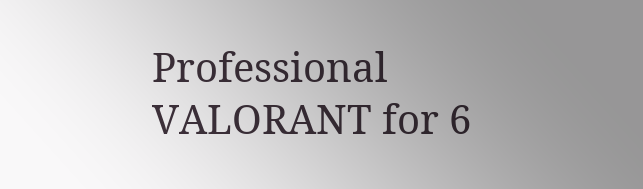Professional VALORANT for 6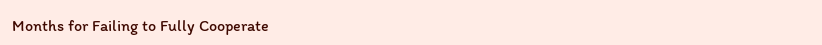Months for Failing to Fully Cooperate